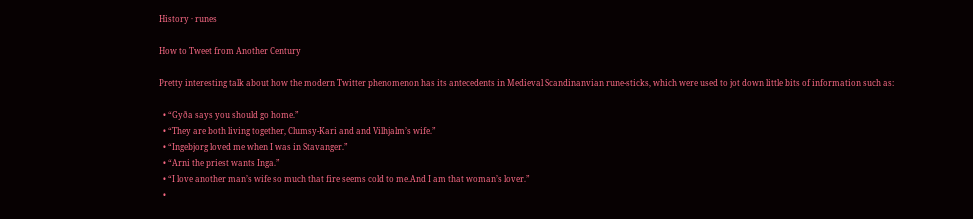History · runes

How to Tweet from Another Century

Pretty interesting talk about how the modern Twitter phenomenon has its antecedents in Medieval Scandinanvian rune-sticks, which were used to jot down little bits of information such as:

  • “Gyða says you should go home.”
  • “They are both living together, Clumsy-Kari and and Vilhjalm’s wife.”
  • “Ingebjorg loved me when I was in Stavanger.”
  • “Arni the priest wants Inga.”
  • “I love another man’s wife so much that fire seems cold to me.And I am that woman’s lover.”
  •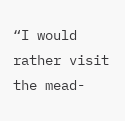“I would rather visit the mead-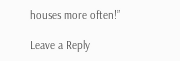houses more often!”

Leave a Reply